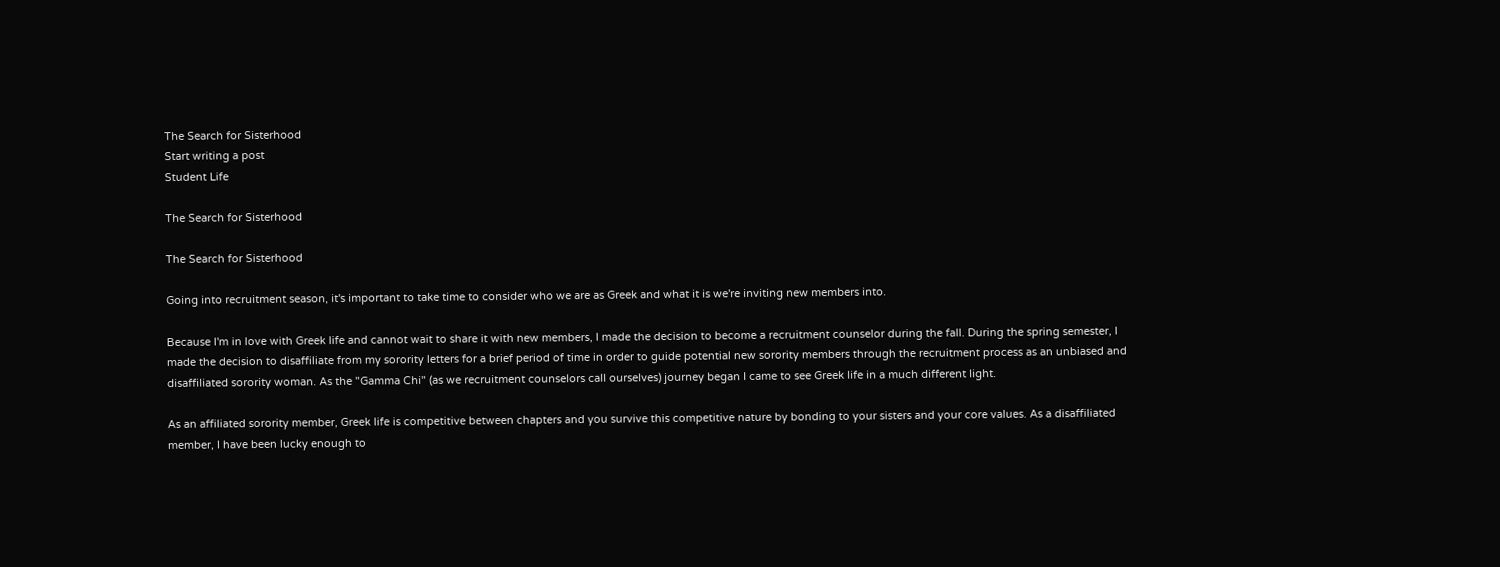The Search for Sisterhood
Start writing a post
Student Life

The Search for Sisterhood

The Search for Sisterhood

Going into recruitment season, it's important to take time to consider who we are as Greek and what it is we're inviting new members into.

Because I'm in love with Greek life and cannot wait to share it with new members, I made the decision to become a recruitment counselor during the fall. During the spring semester, I made the decision to disaffiliate from my sorority letters for a brief period of time in order to guide potential new sorority members through the recruitment process as an unbiased and disaffiliated sorority woman. As the "Gamma Chi" (as we recruitment counselors call ourselves) journey began I came to see Greek life in a much different light.

As an affiliated sorority member, Greek life is competitive between chapters and you survive this competitive nature by bonding to your sisters and your core values. As a disaffiliated member, I have been lucky enough to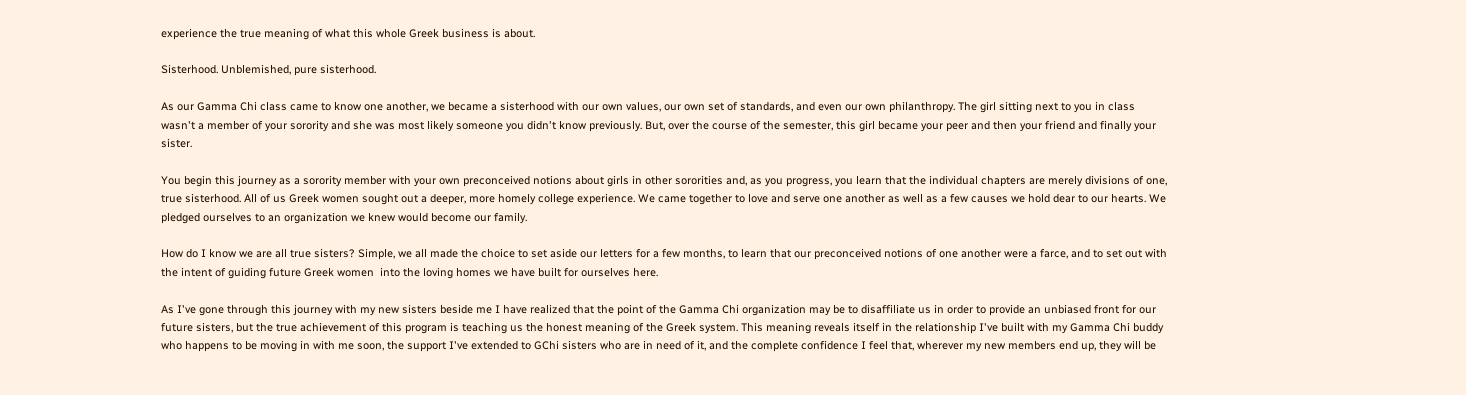experience the true meaning of what this whole Greek business is about.

Sisterhood. Unblemished, pure sisterhood.

As our Gamma Chi class came to know one another, we became a sisterhood with our own values, our own set of standards, and even our own philanthropy. The girl sitting next to you in class wasn't a member of your sorority and she was most likely someone you didn't know previously. But, over the course of the semester, this girl became your peer and then your friend and finally your sister.

You begin this journey as a sorority member with your own preconceived notions about girls in other sororities and, as you progress, you learn that the individual chapters are merely divisions of one, true sisterhood. All of us Greek women sought out a deeper, more homely college experience. We came together to love and serve one another as well as a few causes we hold dear to our hearts. We pledged ourselves to an organization we knew would become our family.

How do I know we are all true sisters? Simple, we all made the choice to set aside our letters for a few months, to learn that our preconceived notions of one another were a farce, and to set out with the intent of guiding future Greek women  into the loving homes we have built for ourselves here.

As I've gone through this journey with my new sisters beside me I have realized that the point of the Gamma Chi organization may be to disaffiliate us in order to provide an unbiased front for our future sisters, but the true achievement of this program is teaching us the honest meaning of the Greek system. This meaning reveals itself in the relationship I've built with my Gamma Chi buddy who happens to be moving in with me soon, the support I've extended to GChi sisters who are in need of it, and the complete confidence I feel that, wherever my new members end up, they will be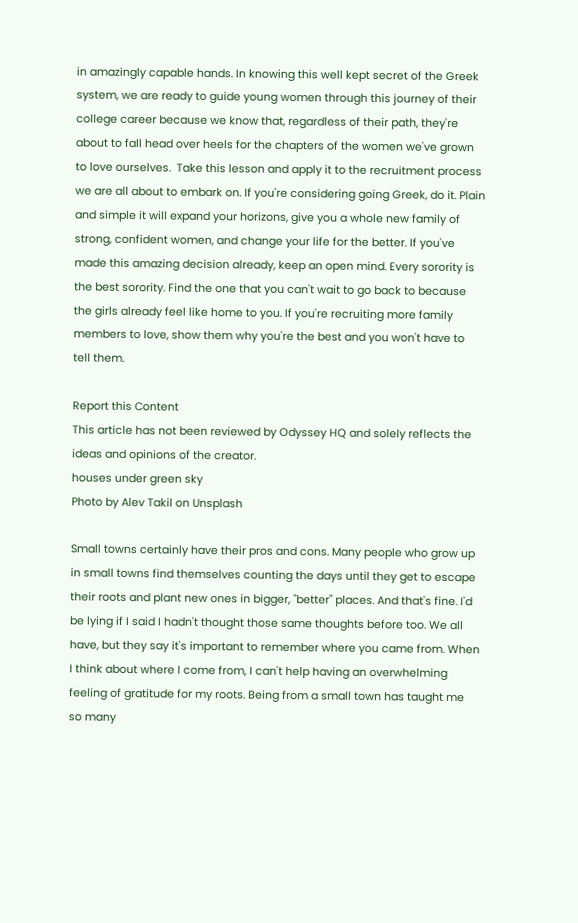in amazingly capable hands. In knowing this well kept secret of the Greek system, we are ready to guide young women through this journey of their college career because we know that, regardless of their path, they're about to fall head over heels for the chapters of the women we've grown to love ourselves.  Take this lesson and apply it to the recruitment process we are all about to embark on. If you're considering going Greek, do it. Plain and simple it will expand your horizons, give you a whole new family of strong, confident women, and change your life for the better. If you've made this amazing decision already, keep an open mind. Every sorority is the best sorority. Find the one that you can't wait to go back to because the girls already feel like home to you. If you're recruiting more family members to love, show them why you're the best and you won't have to tell them.

Report this Content
This article has not been reviewed by Odyssey HQ and solely reflects the ideas and opinions of the creator.
houses under green sky
Photo by Alev Takil on Unsplash

Small towns certainly have their pros and cons. Many people who grow up in small towns find themselves counting the days until they get to escape their roots and plant new ones in bigger, "better" places. And that's fine. I'd be lying if I said I hadn't thought those same thoughts before too. We all have, but they say it's important to remember where you came from. When I think about where I come from, I can't help having an overwhelming feeling of gratitude for my roots. Being from a small town has taught me so many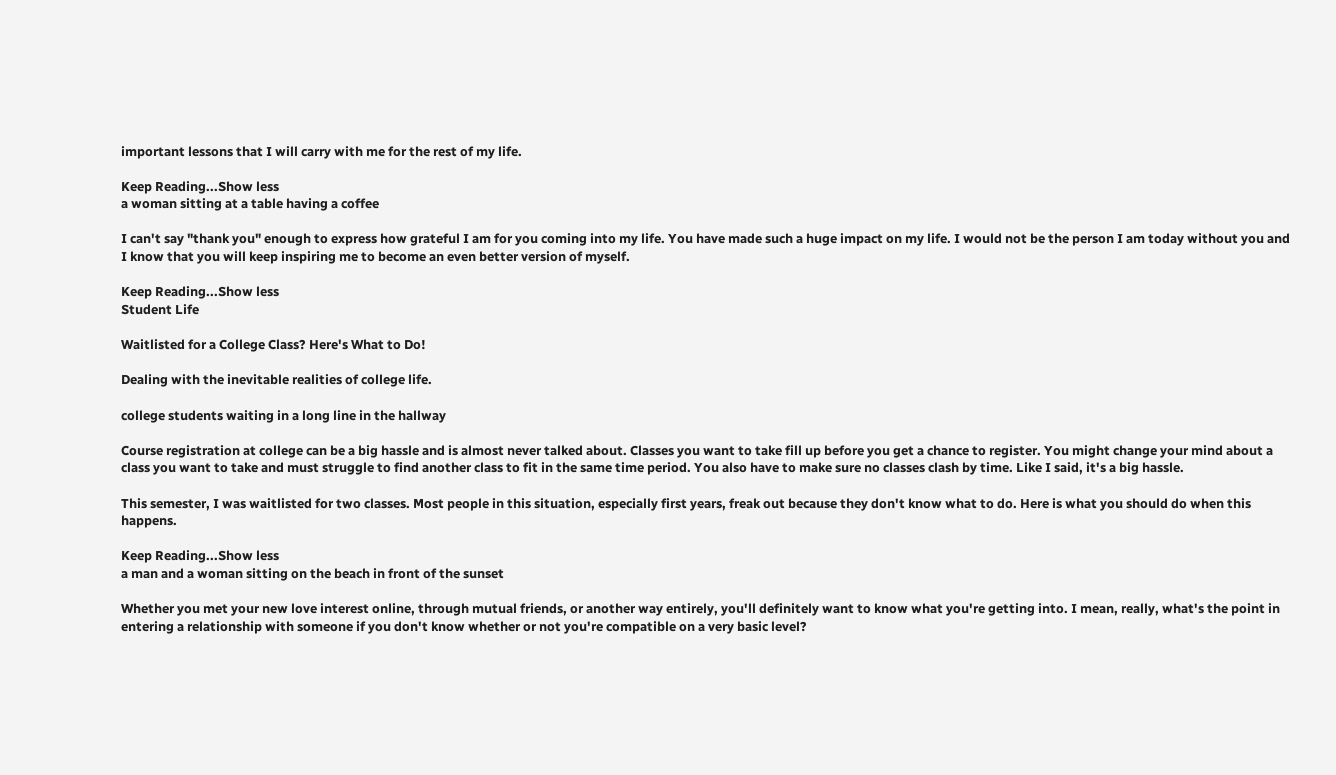important lessons that I will carry with me for the rest of my life.

Keep Reading...Show less
a woman sitting at a table having a coffee

I can't say "thank you" enough to express how grateful I am for you coming into my life. You have made such a huge impact on my life. I would not be the person I am today without you and I know that you will keep inspiring me to become an even better version of myself.

Keep Reading...Show less
Student Life

Waitlisted for a College Class? Here's What to Do!

Dealing with the inevitable realities of college life.

college students waiting in a long line in the hallway

Course registration at college can be a big hassle and is almost never talked about. Classes you want to take fill up before you get a chance to register. You might change your mind about a class you want to take and must struggle to find another class to fit in the same time period. You also have to make sure no classes clash by time. Like I said, it's a big hassle.

This semester, I was waitlisted for two classes. Most people in this situation, especially first years, freak out because they don't know what to do. Here is what you should do when this happens.

Keep Reading...Show less
a man and a woman sitting on the beach in front of the sunset

Whether you met your new love interest online, through mutual friends, or another way entirely, you'll definitely want to know what you're getting into. I mean, really, what's the point in entering a relationship with someone if you don't know whether or not you're compatible on a very basic level?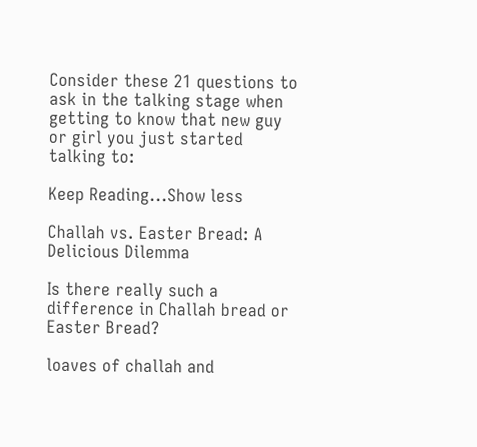Consider these 21 questions to ask in the talking stage when getting to know that new guy or girl you just started talking to:

Keep Reading...Show less

Challah vs. Easter Bread: A Delicious Dilemma

Is there really such a difference in Challah bread or Easter Bread?

loaves of challah and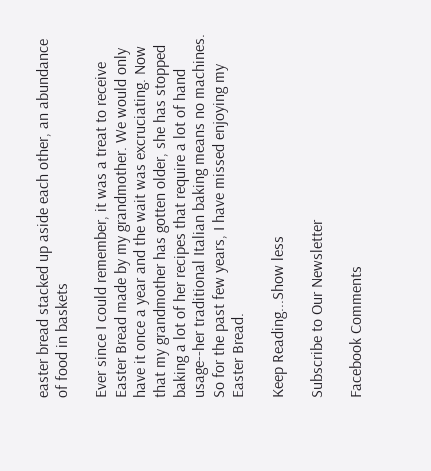easter bread stacked up aside each other, an abundance of food in baskets

Ever since I could remember, it was a treat to receive Easter Bread made by my grandmother. We would only have it once a year and the wait was excruciating. Now that my grandmother has gotten older, she has stopped baking a lot of her recipes that require a lot of hand usage--her traditional Italian baking means no machines. So for the past few years, I have missed enjoying my Easter Bread.

Keep Reading...Show less

Subscribe to Our Newsletter

Facebook Comments